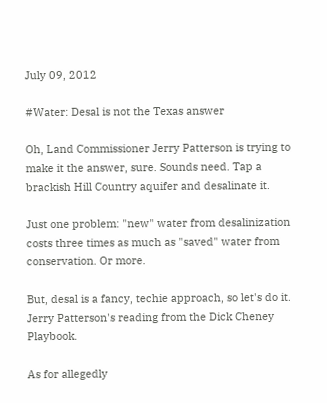July 09, 2012

#Water: Desal is not the Texas answer

Oh, Land Commissioner Jerry Patterson is trying to make it the answer, sure. Sounds need. Tap a brackish Hill Country aquifer and desalinate it.

Just one problem: "new" water from desalinization costs three times as much as "saved" water from conservation. Or more.

But, desal is a fancy, techie approach, so let's do it. Jerry Patterson's reading from the Dick Cheney Playbook.

As for allegedly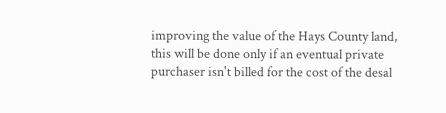improving the value of the Hays County land, this will be done only if an eventual private purchaser isn't billed for the cost of the desal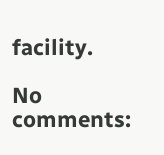facility.

No comments: